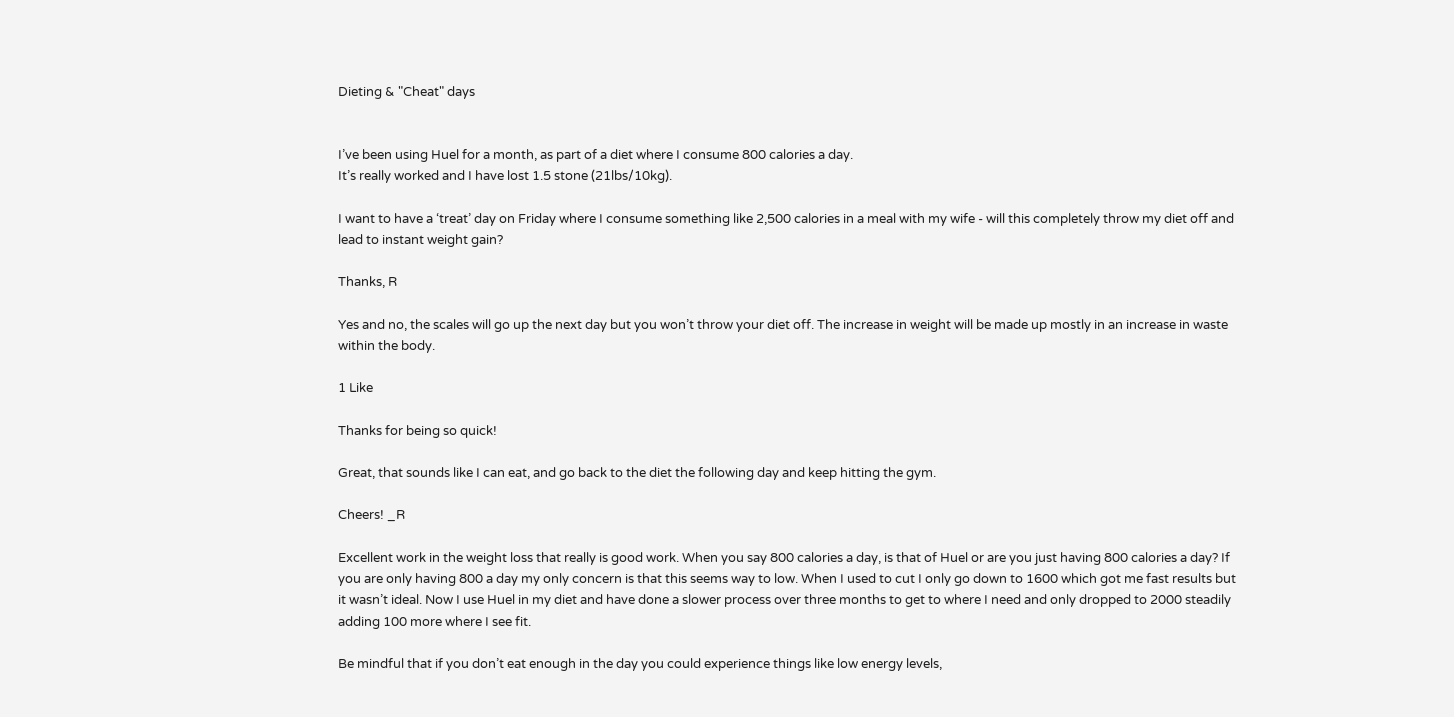Dieting & "Cheat" days


I’ve been using Huel for a month, as part of a diet where I consume 800 calories a day.
It’s really worked and I have lost 1.5 stone (21lbs/10kg).

I want to have a ‘treat’ day on Friday where I consume something like 2,500 calories in a meal with my wife - will this completely throw my diet off and lead to instant weight gain?

Thanks, R

Yes and no, the scales will go up the next day but you won’t throw your diet off. The increase in weight will be made up mostly in an increase in waste within the body.

1 Like

Thanks for being so quick!

Great, that sounds like I can eat, and go back to the diet the following day and keep hitting the gym.

Cheers! _R

Excellent work in the weight loss that really is good work. When you say 800 calories a day, is that of Huel or are you just having 800 calories a day? If you are only having 800 a day my only concern is that this seems way to low. When I used to cut I only go down to 1600 which got me fast results but it wasn’t ideal. Now I use Huel in my diet and have done a slower process over three months to get to where I need and only dropped to 2000 steadily adding 100 more where I see fit.

Be mindful that if you don’t eat enough in the day you could experience things like low energy levels,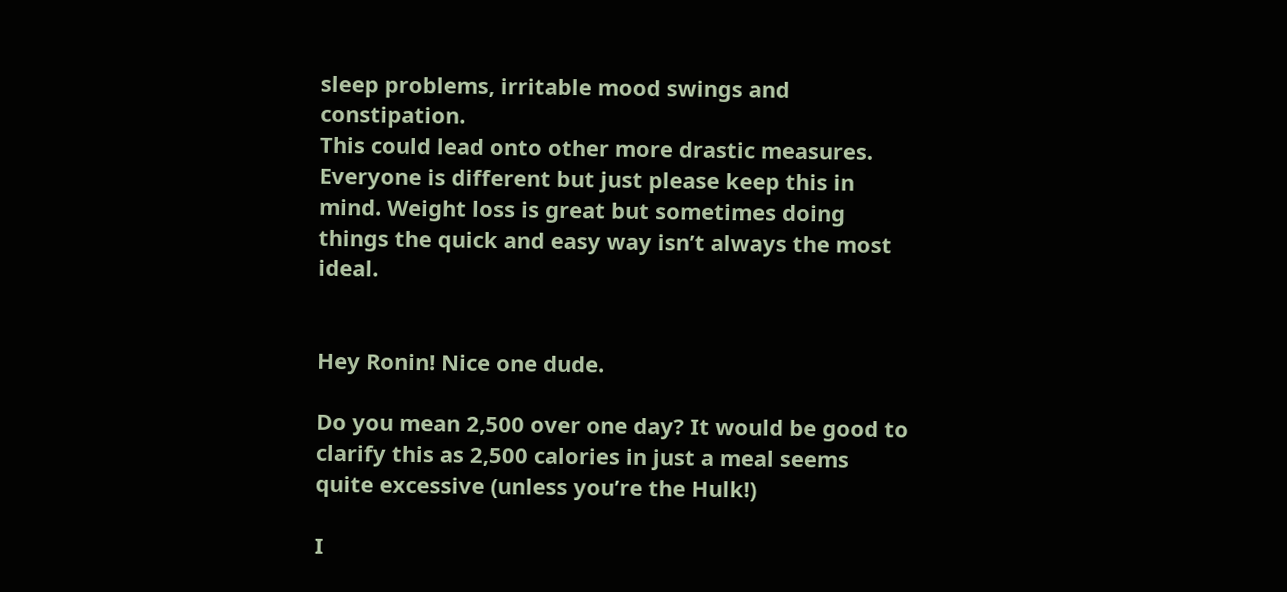sleep problems, irritable mood swings and constipation.
This could lead onto other more drastic measures. Everyone is different but just please keep this in mind. Weight loss is great but sometimes doing things the quick and easy way isn’t always the most ideal.


Hey Ronin! Nice one dude.

Do you mean 2,500 over one day? It would be good to clarify this as 2,500 calories in just a meal seems quite excessive (unless you’re the Hulk!)

I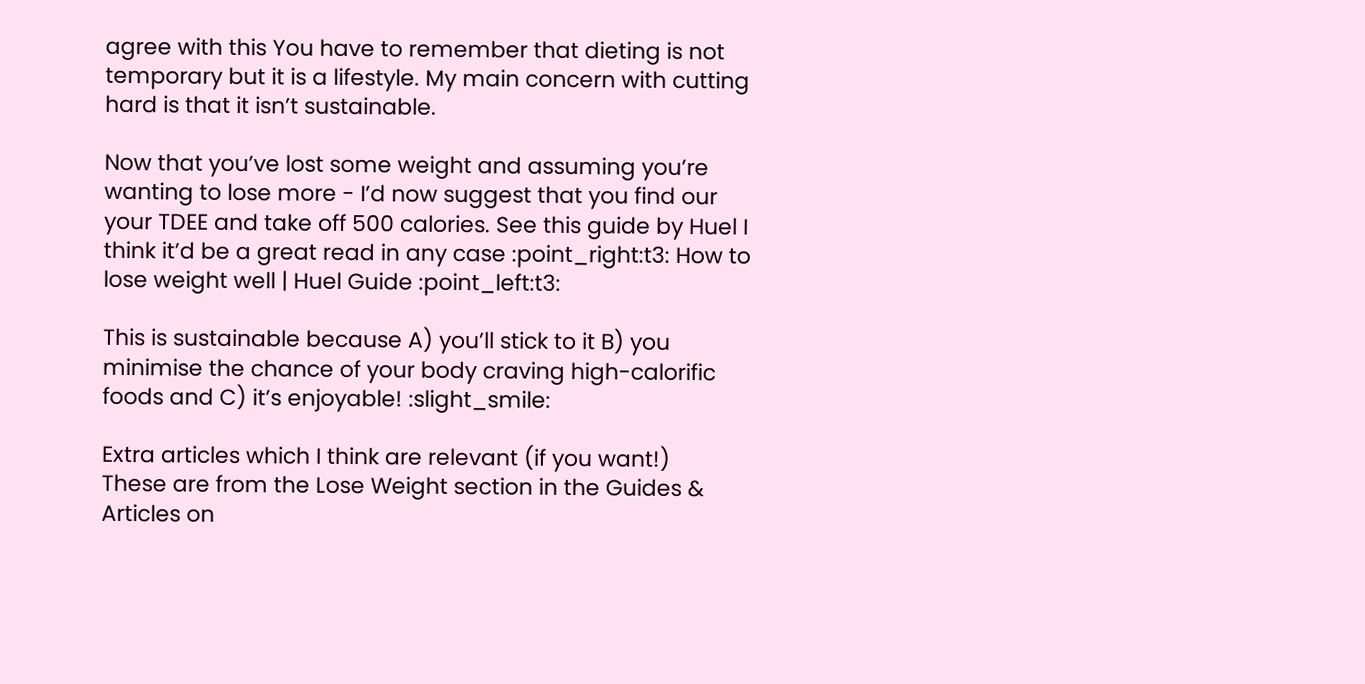agree with this You have to remember that dieting is not temporary but it is a lifestyle. My main concern with cutting hard is that it isn’t sustainable.

Now that you’ve lost some weight and assuming you’re wanting to lose more - I’d now suggest that you find our your TDEE and take off 500 calories. See this guide by Huel I think it’d be a great read in any case :point_right:t3: How to lose weight well | Huel Guide :point_left:t3:

This is sustainable because A) you’ll stick to it B) you minimise the chance of your body craving high-calorific foods and C) it’s enjoyable! :slight_smile:

Extra articles which I think are relevant (if you want!)
These are from the Lose Weight section in the Guides & Articles on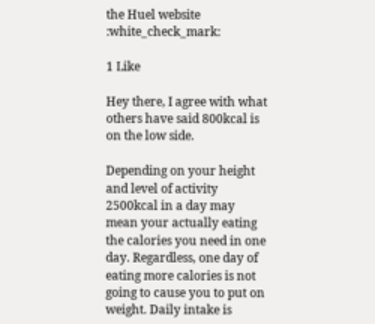the Huel website :white_check_mark:

1 Like

Hey there, I agree with what others have said 800kcal is on the low side.

Depending on your height and level of activity 2500kcal in a day may mean your actually eating the calories you need in one day. Regardless, one day of eating more calories is not going to cause you to put on weight. Daily intake is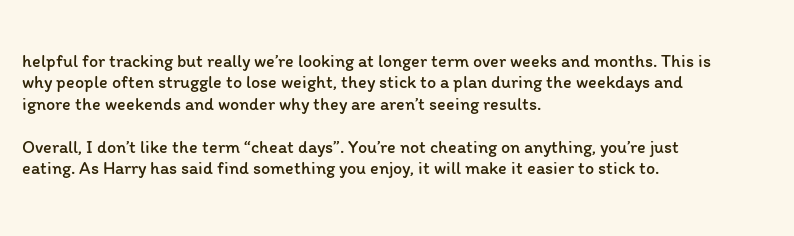helpful for tracking but really we’re looking at longer term over weeks and months. This is why people often struggle to lose weight, they stick to a plan during the weekdays and ignore the weekends and wonder why they are aren’t seeing results.

Overall, I don’t like the term “cheat days”. You’re not cheating on anything, you’re just eating. As Harry has said find something you enjoy, it will make it easier to stick to.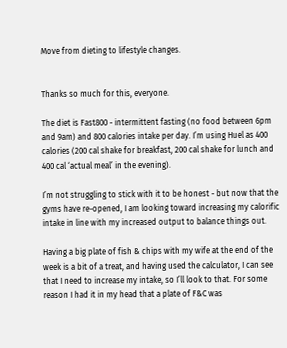Move from dieting to lifestyle changes.


Thanks so much for this, everyone.

The diet is Fast800 - intermittent fasting (no food between 6pm and 9am) and 800 calories intake per day. I’m using Huel as 400 calories (200 cal shake for breakfast, 200 cal shake for lunch and 400 cal ‘actual meal’ in the evening).

I’m not struggling to stick with it to be honest - but now that the gyms have re-opened, I am looking toward increasing my calorific intake in line with my increased output to balance things out.

Having a big plate of fish & chips with my wife at the end of the week is a bit of a treat, and having used the calculator, I can see that I need to increase my intake, so I’ll look to that. For some reason I had it in my head that a plate of F&C was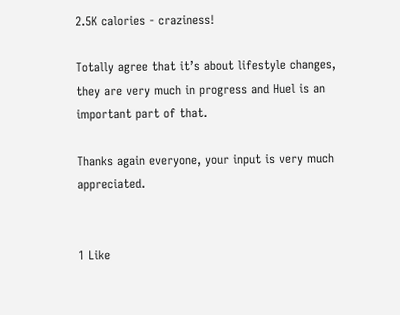2.5K calories - craziness!

Totally agree that it’s about lifestyle changes, they are very much in progress and Huel is an important part of that.

Thanks again everyone, your input is very much appreciated.


1 Like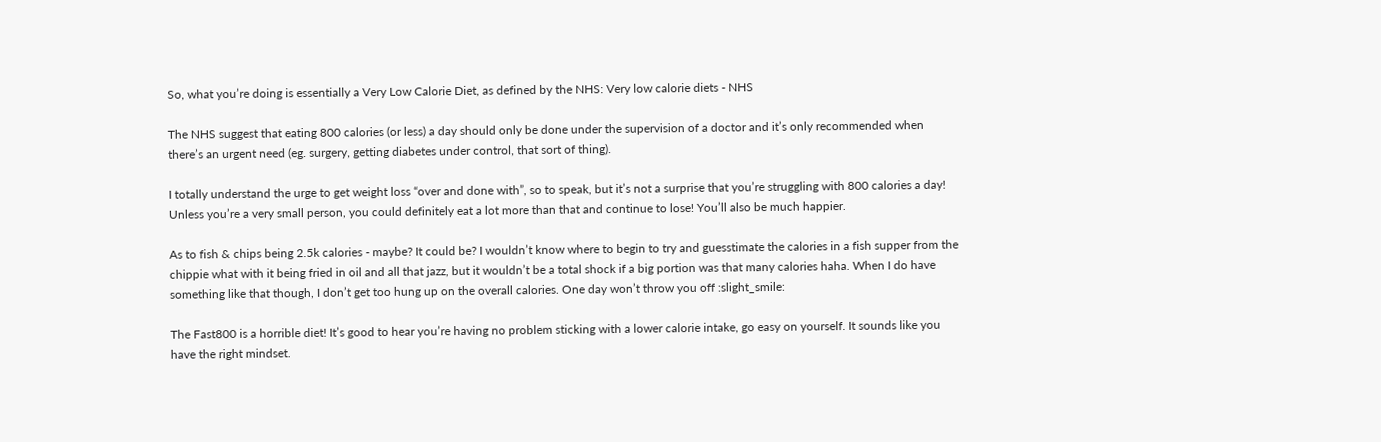So, what you’re doing is essentially a Very Low Calorie Diet, as defined by the NHS: Very low calorie diets - NHS

The NHS suggest that eating 800 calories (or less) a day should only be done under the supervision of a doctor and it’s only recommended when there’s an urgent need (eg. surgery, getting diabetes under control, that sort of thing).

I totally understand the urge to get weight loss “over and done with”, so to speak, but it’s not a surprise that you’re struggling with 800 calories a day! Unless you’re a very small person, you could definitely eat a lot more than that and continue to lose! You’ll also be much happier.

As to fish & chips being 2.5k calories - maybe? It could be? I wouldn’t know where to begin to try and guesstimate the calories in a fish supper from the chippie what with it being fried in oil and all that jazz, but it wouldn’t be a total shock if a big portion was that many calories haha. When I do have something like that though, I don’t get too hung up on the overall calories. One day won’t throw you off :slight_smile:

The Fast800 is a horrible diet! It’s good to hear you’re having no problem sticking with a lower calorie intake, go easy on yourself. It sounds like you have the right mindset.